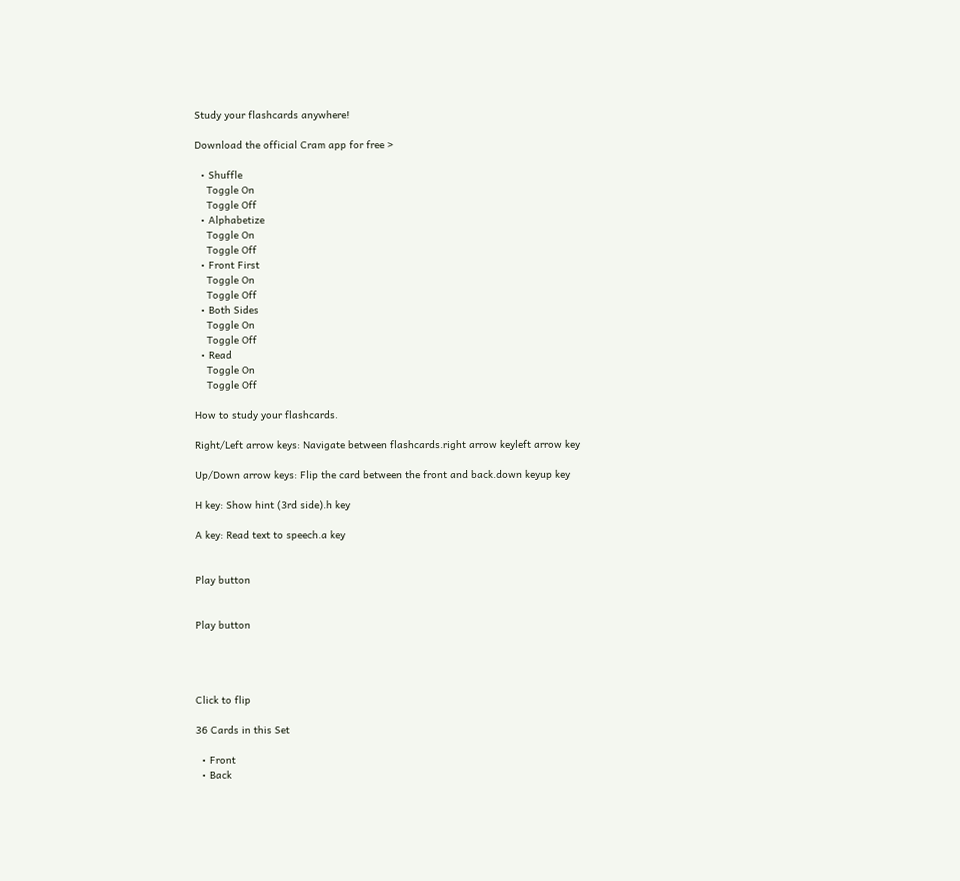Study your flashcards anywhere!

Download the official Cram app for free >

  • Shuffle
    Toggle On
    Toggle Off
  • Alphabetize
    Toggle On
    Toggle Off
  • Front First
    Toggle On
    Toggle Off
  • Both Sides
    Toggle On
    Toggle Off
  • Read
    Toggle On
    Toggle Off

How to study your flashcards.

Right/Left arrow keys: Navigate between flashcards.right arrow keyleft arrow key

Up/Down arrow keys: Flip the card between the front and back.down keyup key

H key: Show hint (3rd side).h key

A key: Read text to speech.a key


Play button


Play button




Click to flip

36 Cards in this Set

  • Front
  • Back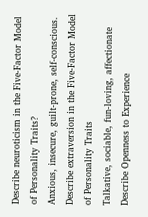Describe neuroticism in the Five-Factor Model of Personality Traits?
Anxious, insecure, guilt-prone, self-conscious.
Describe extraversion in the Five-Factor Model of Personality Traits
Talkative, sociable, fun-loving, affectionate
Describe Openness to Experience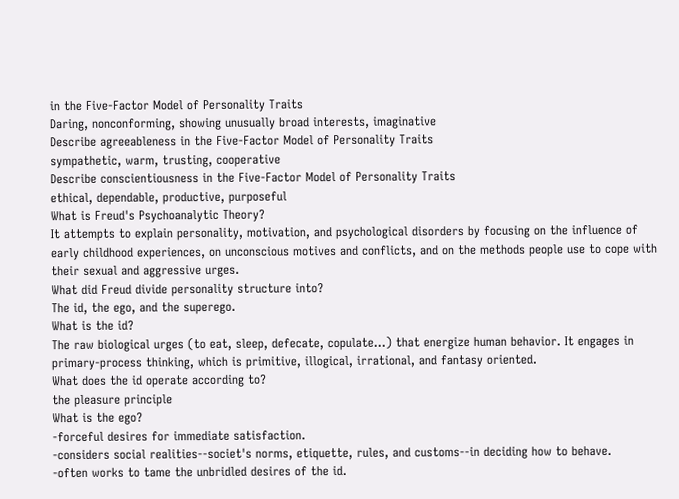in the Five-Factor Model of Personality Traits
Daring, nonconforming, showing unusually broad interests, imaginative
Describe agreeableness in the Five-Factor Model of Personality Traits
sympathetic, warm, trusting, cooperative
Describe conscientiousness in the Five-Factor Model of Personality Traits
ethical, dependable, productive, purposeful
What is Freud's Psychoanalytic Theory?
It attempts to explain personality, motivation, and psychological disorders by focusing on the influence of early childhood experiences, on unconscious motives and conflicts, and on the methods people use to cope with their sexual and aggressive urges.
What did Freud divide personality structure into?
The id, the ego, and the superego.
What is the id?
The raw biological urges (to eat, sleep, defecate, copulate...) that energize human behavior. It engages in primary-process thinking, which is primitive, illogical, irrational, and fantasy oriented.
What does the id operate according to?
the pleasure principle
What is the ego?
-forceful desires for immediate satisfaction.
-considers social realities--societ's norms, etiquette, rules, and customs--in deciding how to behave.
-often works to tame the unbridled desires of the id.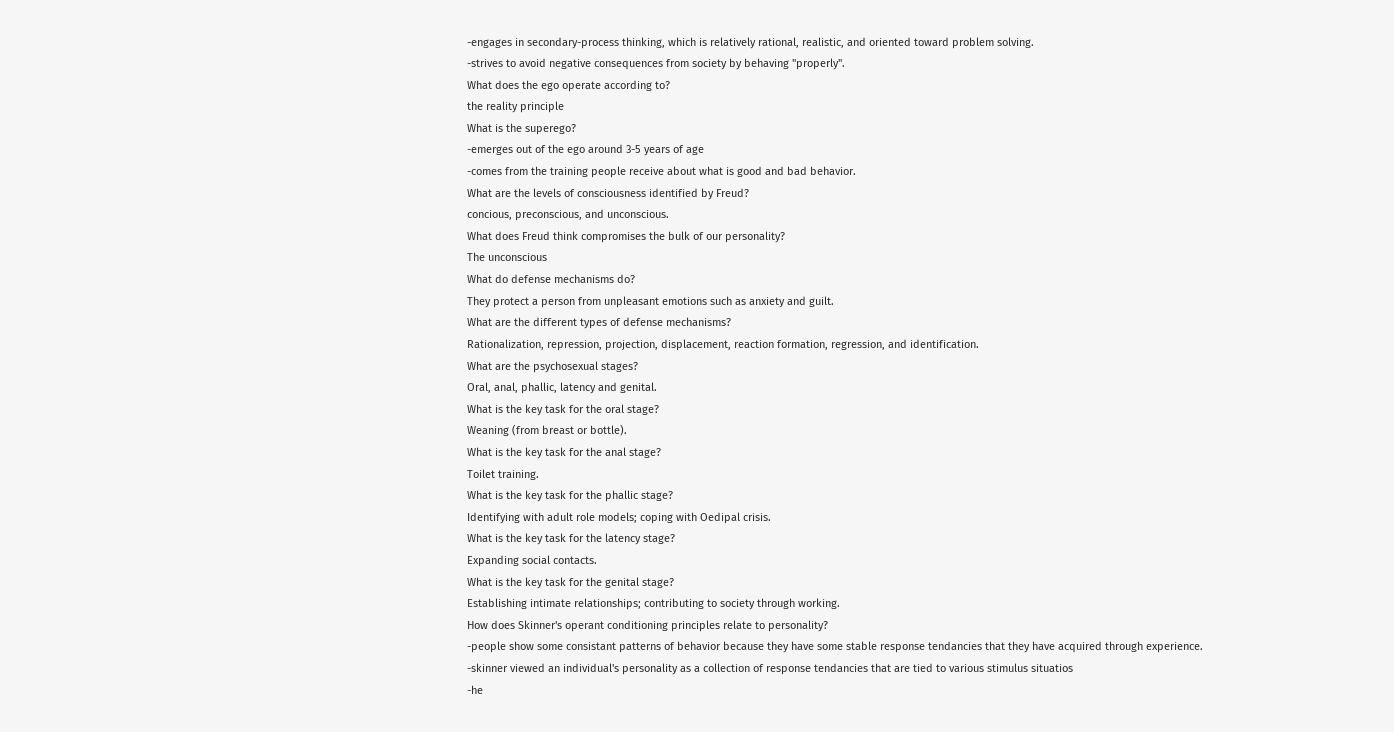-engages in secondary-process thinking, which is relatively rational, realistic, and oriented toward problem solving.
-strives to avoid negative consequences from society by behaving "properly".
What does the ego operate according to?
the reality principle
What is the superego?
-emerges out of the ego around 3-5 years of age
-comes from the training people receive about what is good and bad behavior.
What are the levels of consciousness identified by Freud?
concious, preconscious, and unconscious.
What does Freud think compromises the bulk of our personality?
The unconscious
What do defense mechanisms do?
They protect a person from unpleasant emotions such as anxiety and guilt.
What are the different types of defense mechanisms?
Rationalization, repression, projection, displacement, reaction formation, regression, and identification.
What are the psychosexual stages?
Oral, anal, phallic, latency and genital.
What is the key task for the oral stage?
Weaning (from breast or bottle).
What is the key task for the anal stage?
Toilet training.
What is the key task for the phallic stage?
Identifying with adult role models; coping with Oedipal crisis.
What is the key task for the latency stage?
Expanding social contacts.
What is the key task for the genital stage?
Establishing intimate relationships; contributing to society through working.
How does Skinner's operant conditioning principles relate to personality?
-people show some consistant patterns of behavior because they have some stable response tendancies that they have acquired through experience.
-skinner viewed an individual's personality as a collection of response tendancies that are tied to various stimulus situatios
-he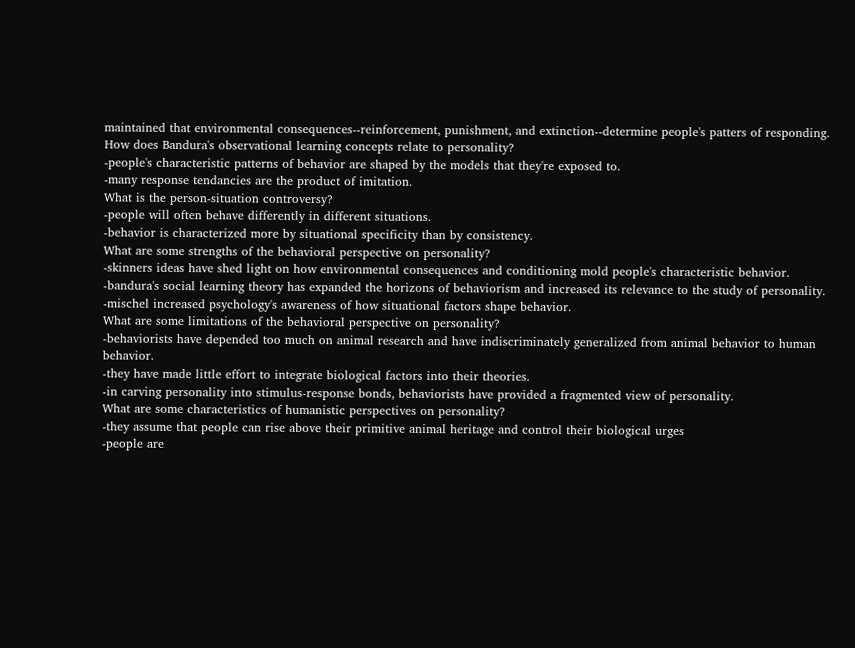maintained that environmental consequences--reinforcement, punishment, and extinction--determine people's patters of responding.
How does Bandura's observational learning concepts relate to personality?
-people's characteristic patterns of behavior are shaped by the models that they're exposed to.
-many response tendancies are the product of imitation.
What is the person-situation controversy?
-people will often behave differently in different situations.
-behavior is characterized more by situational specificity than by consistency.
What are some strengths of the behavioral perspective on personality?
-skinners ideas have shed light on how environmental consequences and conditioning mold people's characteristic behavior.
-bandura's social learning theory has expanded the horizons of behaviorism and increased its relevance to the study of personality.
-mischel increased psychology's awareness of how situational factors shape behavior.
What are some limitations of the behavioral perspective on personality?
-behaviorists have depended too much on animal research and have indiscriminately generalized from animal behavior to human behavior.
-they have made little effort to integrate biological factors into their theories.
-in carving personality into stimulus-response bonds, behaviorists have provided a fragmented view of personality.
What are some characteristics of humanistic perspectives on personality?
-they assume that people can rise above their primitive animal heritage and control their biological urges
-people are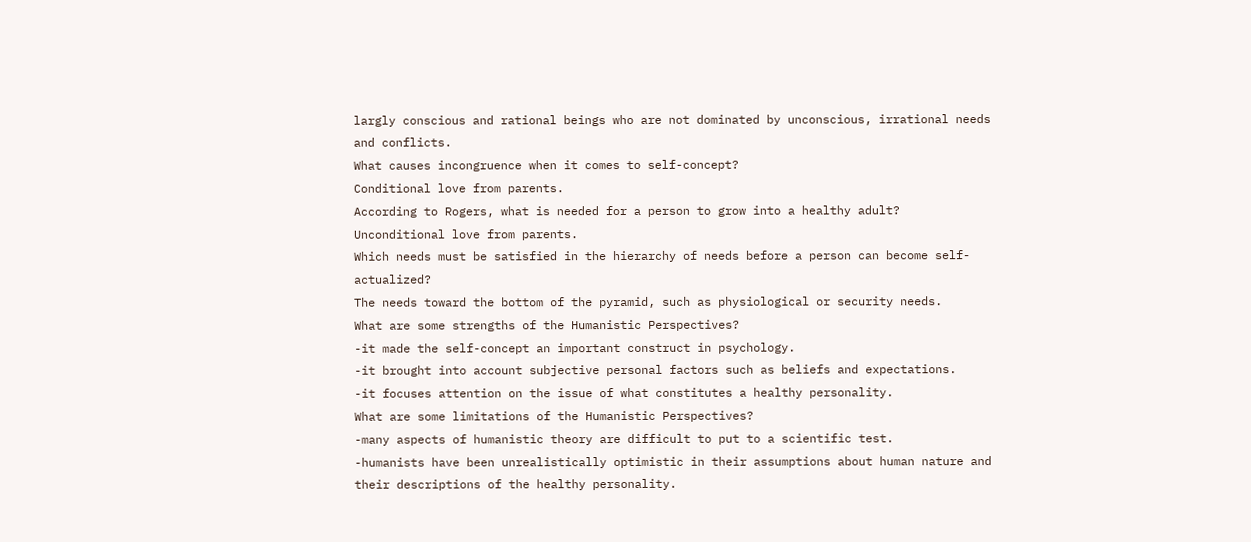largly conscious and rational beings who are not dominated by unconscious, irrational needs and conflicts.
What causes incongruence when it comes to self-concept?
Conditional love from parents.
According to Rogers, what is needed for a person to grow into a healthy adult?
Unconditional love from parents.
Which needs must be satisfied in the hierarchy of needs before a person can become self-actualized?
The needs toward the bottom of the pyramid, such as physiological or security needs.
What are some strengths of the Humanistic Perspectives?
-it made the self-concept an important construct in psychology.
-it brought into account subjective personal factors such as beliefs and expectations.
-it focuses attention on the issue of what constitutes a healthy personality.
What are some limitations of the Humanistic Perspectives?
-many aspects of humanistic theory are difficult to put to a scientific test.
-humanists have been unrealistically optimistic in their assumptions about human nature and their descriptions of the healthy personality.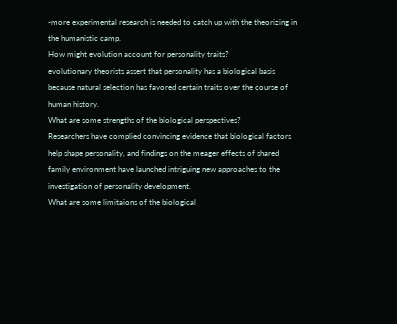-more experimental research is needed to catch up with the theorizing in the humanistic camp.
How might evolution account for personality traits?
evolutionary theorists assert that personality has a biological basis because natural selection has favored certain traits over the course of human history.
What are some strengths of the biological perspectives?
Researchers have complied convincing evidence that biological factors help shape personality, and findings on the meager effects of shared family environment have launched intriguing new approaches to the investigation of personality development.
What are some limitaions of the biological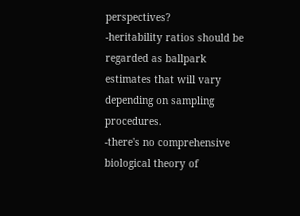perspectives?
-heritability ratios should be regarded as ballpark estimates that will vary depending on sampling procedures.
-there's no comprehensive biological theory of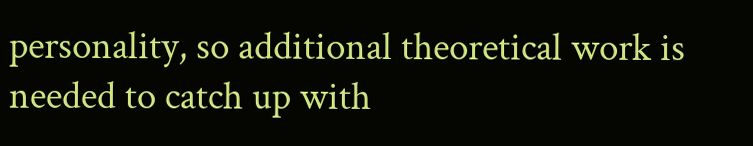personality, so additional theoretical work is needed to catch up with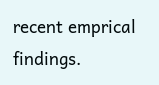recent emprical findings.